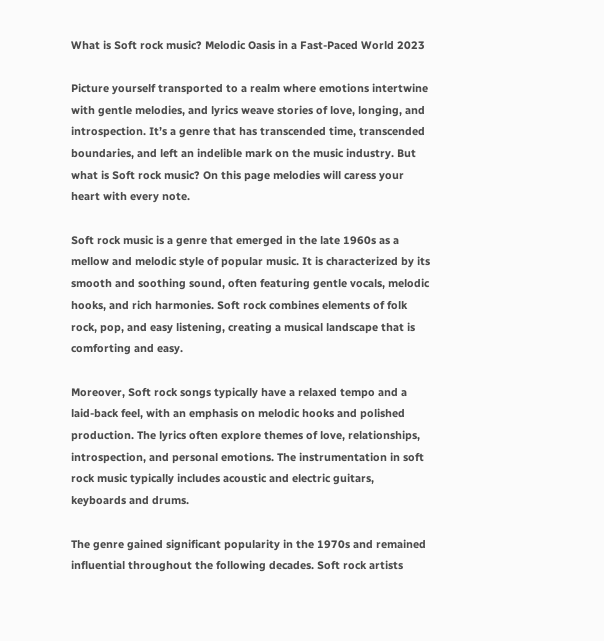What is Soft rock music? Melodic Oasis in a Fast-Paced World 2023

Picture yourself transported to a realm where emotions intertwine with gentle melodies, and lyrics weave stories of love, longing, and introspection. It’s a genre that has transcended time, transcended boundaries, and left an indelible mark on the music industry. But what is Soft rock music? On this page melodies will caress your heart with every note.

Soft rock music is a genre that emerged in the late 1960s as a mellow and melodic style of popular music. It is characterized by its smooth and soothing sound, often featuring gentle vocals, melodic hooks, and rich harmonies. Soft rock combines elements of folk rock, pop, and easy listening, creating a musical landscape that is comforting and easy.

Moreover, Soft rock songs typically have a relaxed tempo and a laid-back feel, with an emphasis on melodic hooks and polished production. The lyrics often explore themes of love, relationships, introspection, and personal emotions. The instrumentation in soft rock music typically includes acoustic and electric guitars, keyboards and drums.

The genre gained significant popularity in the 1970s and remained influential throughout the following decades. Soft rock artists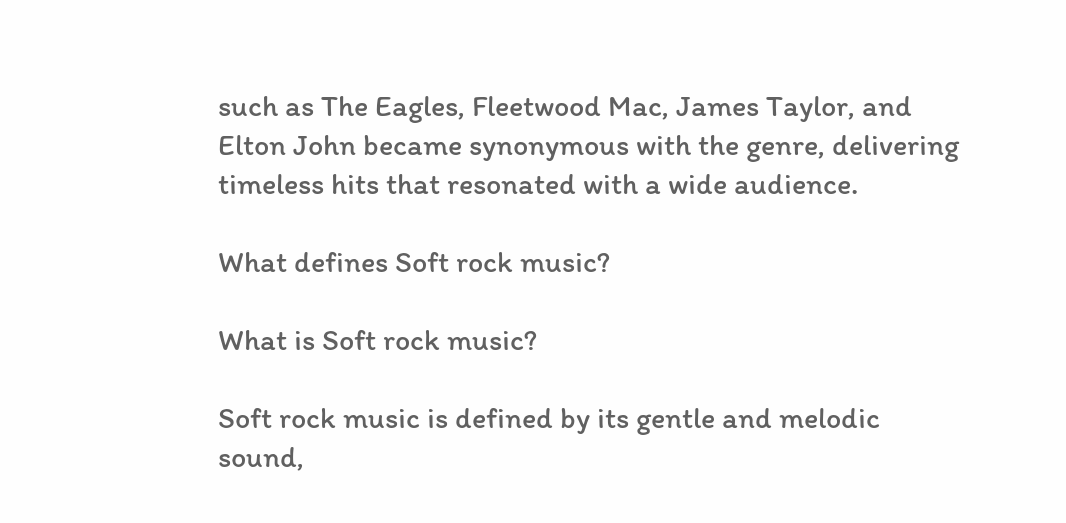such as The Eagles, Fleetwood Mac, James Taylor, and Elton John became synonymous with the genre, delivering timeless hits that resonated with a wide audience.

What defines Soft rock music?

What is Soft rock music?

Soft rock music is defined by its gentle and melodic sound,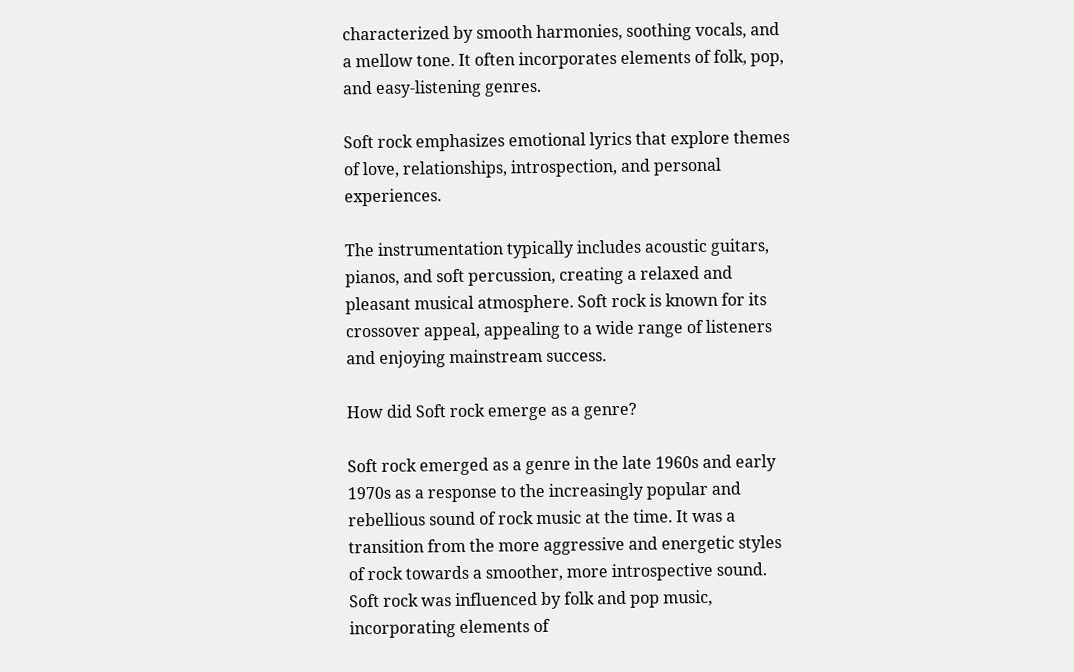characterized by smooth harmonies, soothing vocals, and a mellow tone. It often incorporates elements of folk, pop, and easy-listening genres.

Soft rock emphasizes emotional lyrics that explore themes of love, relationships, introspection, and personal experiences.

The instrumentation typically includes acoustic guitars, pianos, and soft percussion, creating a relaxed and pleasant musical atmosphere. Soft rock is known for its crossover appeal, appealing to a wide range of listeners and enjoying mainstream success.

How did Soft rock emerge as a genre?

Soft rock emerged as a genre in the late 1960s and early 1970s as a response to the increasingly popular and rebellious sound of rock music at the time. It was a transition from the more aggressive and energetic styles of rock towards a smoother, more introspective sound. Soft rock was influenced by folk and pop music, incorporating elements of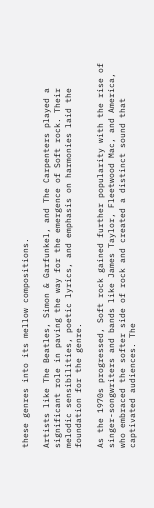these genres into its mellow compositions.

Artists like The Beatles, Simon & Garfunkel, and The Carpenters played a significant role in paving the way for the emergence of Soft rock. Their melodic sensibilities, poetic lyrics, and emphasis on harmonies laid the foundation for the genre.

As the 1970s progressed, Soft rock gained further popularity with the rise of singer-songwriters and bands like James Taylor, Fleetwood Mac, and America, who embraced the softer side of rock and created a distinct sound that captivated audiences. The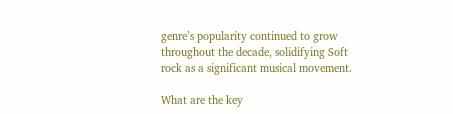genre’s popularity continued to grow throughout the decade, solidifying Soft rock as a significant musical movement.

What are the key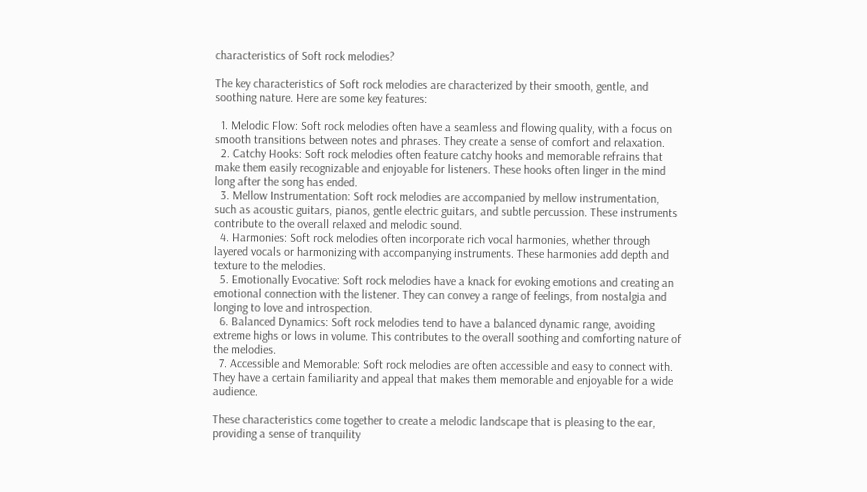characteristics of Soft rock melodies?

The key characteristics of Soft rock melodies are characterized by their smooth, gentle, and soothing nature. Here are some key features:

  1. Melodic Flow: Soft rock melodies often have a seamless and flowing quality, with a focus on smooth transitions between notes and phrases. They create a sense of comfort and relaxation.
  2. Catchy Hooks: Soft rock melodies often feature catchy hooks and memorable refrains that make them easily recognizable and enjoyable for listeners. These hooks often linger in the mind long after the song has ended.
  3. Mellow Instrumentation: Soft rock melodies are accompanied by mellow instrumentation, such as acoustic guitars, pianos, gentle electric guitars, and subtle percussion. These instruments contribute to the overall relaxed and melodic sound.
  4. Harmonies: Soft rock melodies often incorporate rich vocal harmonies, whether through layered vocals or harmonizing with accompanying instruments. These harmonies add depth and texture to the melodies.
  5. Emotionally Evocative: Soft rock melodies have a knack for evoking emotions and creating an emotional connection with the listener. They can convey a range of feelings, from nostalgia and longing to love and introspection.
  6. Balanced Dynamics: Soft rock melodies tend to have a balanced dynamic range, avoiding extreme highs or lows in volume. This contributes to the overall soothing and comforting nature of the melodies.
  7. Accessible and Memorable: Soft rock melodies are often accessible and easy to connect with. They have a certain familiarity and appeal that makes them memorable and enjoyable for a wide audience.

These characteristics come together to create a melodic landscape that is pleasing to the ear, providing a sense of tranquility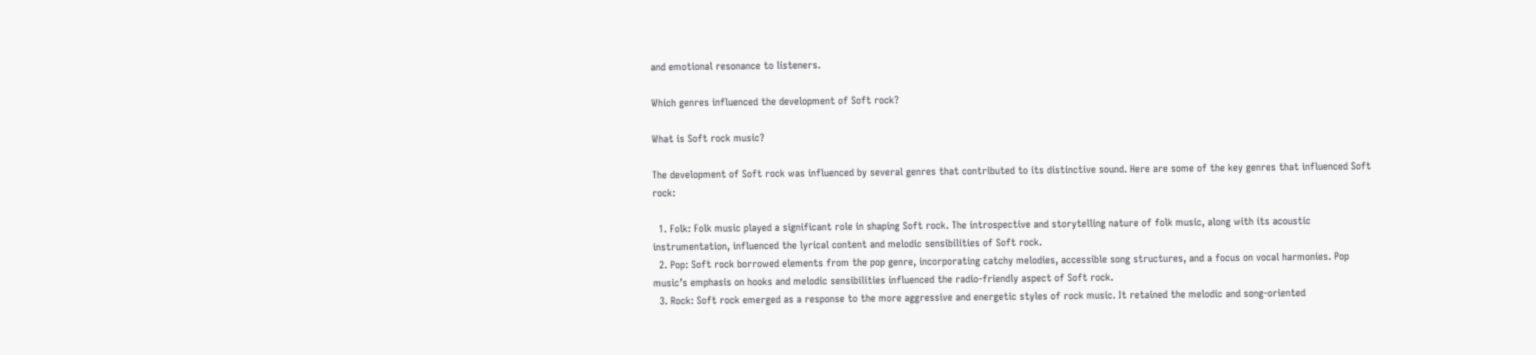and emotional resonance to listeners.

Which genres influenced the development of Soft rock?

What is Soft rock music?

The development of Soft rock was influenced by several genres that contributed to its distinctive sound. Here are some of the key genres that influenced Soft rock:

  1. Folk: Folk music played a significant role in shaping Soft rock. The introspective and storytelling nature of folk music, along with its acoustic instrumentation, influenced the lyrical content and melodic sensibilities of Soft rock.
  2. Pop: Soft rock borrowed elements from the pop genre, incorporating catchy melodies, accessible song structures, and a focus on vocal harmonies. Pop music’s emphasis on hooks and melodic sensibilities influenced the radio-friendly aspect of Soft rock.
  3. Rock: Soft rock emerged as a response to the more aggressive and energetic styles of rock music. It retained the melodic and song-oriented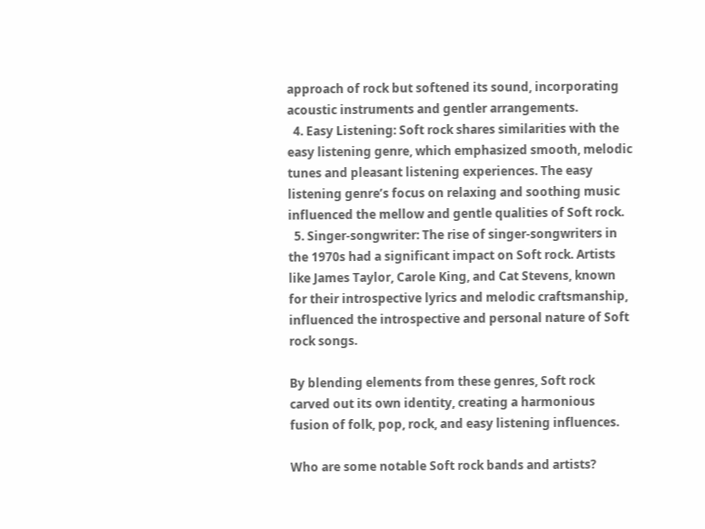approach of rock but softened its sound, incorporating acoustic instruments and gentler arrangements.
  4. Easy Listening: Soft rock shares similarities with the easy listening genre, which emphasized smooth, melodic tunes and pleasant listening experiences. The easy listening genre’s focus on relaxing and soothing music influenced the mellow and gentle qualities of Soft rock.
  5. Singer-songwriter: The rise of singer-songwriters in the 1970s had a significant impact on Soft rock. Artists like James Taylor, Carole King, and Cat Stevens, known for their introspective lyrics and melodic craftsmanship, influenced the introspective and personal nature of Soft rock songs.

By blending elements from these genres, Soft rock carved out its own identity, creating a harmonious fusion of folk, pop, rock, and easy listening influences.

Who are some notable Soft rock bands and artists?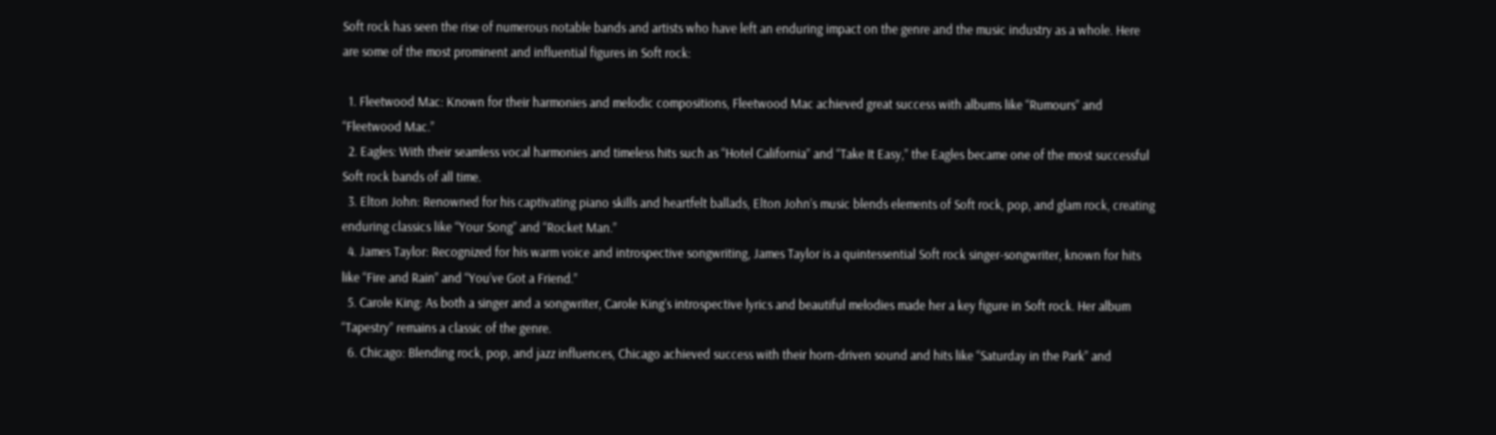Soft rock has seen the rise of numerous notable bands and artists who have left an enduring impact on the genre and the music industry as a whole. Here are some of the most prominent and influential figures in Soft rock:

  1. Fleetwood Mac: Known for their harmonies and melodic compositions, Fleetwood Mac achieved great success with albums like “Rumours” and “Fleetwood Mac.”
  2. Eagles: With their seamless vocal harmonies and timeless hits such as “Hotel California” and “Take It Easy,” the Eagles became one of the most successful Soft rock bands of all time.
  3. Elton John: Renowned for his captivating piano skills and heartfelt ballads, Elton John’s music blends elements of Soft rock, pop, and glam rock, creating enduring classics like “Your Song” and “Rocket Man.”
  4. James Taylor: Recognized for his warm voice and introspective songwriting, James Taylor is a quintessential Soft rock singer-songwriter, known for hits like “Fire and Rain” and “You’ve Got a Friend.”
  5. Carole King: As both a singer and a songwriter, Carole King’s introspective lyrics and beautiful melodies made her a key figure in Soft rock. Her album “Tapestry” remains a classic of the genre.
  6. Chicago: Blending rock, pop, and jazz influences, Chicago achieved success with their horn-driven sound and hits like “Saturday in the Park” and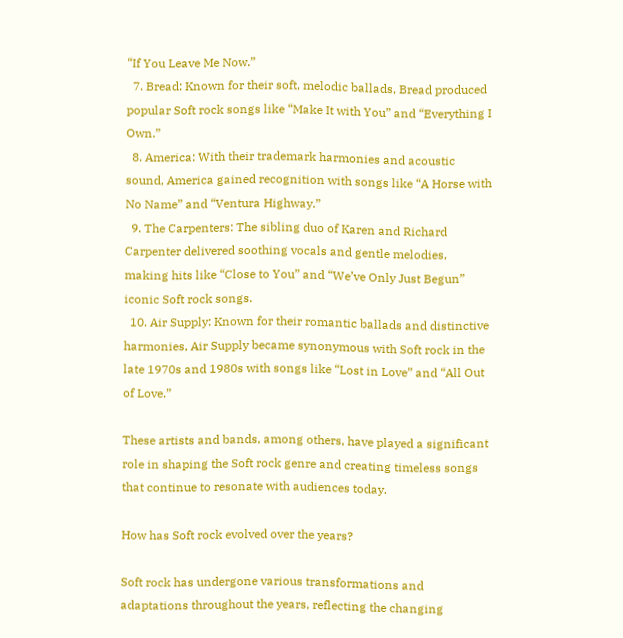“If You Leave Me Now.”
  7. Bread: Known for their soft, melodic ballads, Bread produced popular Soft rock songs like “Make It with You” and “Everything I Own.”
  8. America: With their trademark harmonies and acoustic sound, America gained recognition with songs like “A Horse with No Name” and “Ventura Highway.”
  9. The Carpenters: The sibling duo of Karen and Richard Carpenter delivered soothing vocals and gentle melodies, making hits like “Close to You” and “We’ve Only Just Begun” iconic Soft rock songs.
  10. Air Supply: Known for their romantic ballads and distinctive harmonies, Air Supply became synonymous with Soft rock in the late 1970s and 1980s with songs like “Lost in Love” and “All Out of Love.”

These artists and bands, among others, have played a significant role in shaping the Soft rock genre and creating timeless songs that continue to resonate with audiences today.

How has Soft rock evolved over the years?

Soft rock has undergone various transformations and adaptations throughout the years, reflecting the changing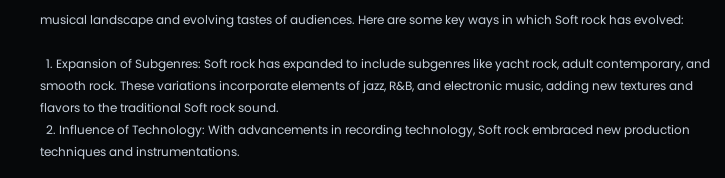musical landscape and evolving tastes of audiences. Here are some key ways in which Soft rock has evolved:

  1. Expansion of Subgenres: Soft rock has expanded to include subgenres like yacht rock, adult contemporary, and smooth rock. These variations incorporate elements of jazz, R&B, and electronic music, adding new textures and flavors to the traditional Soft rock sound.
  2. Influence of Technology: With advancements in recording technology, Soft rock embraced new production techniques and instrumentations.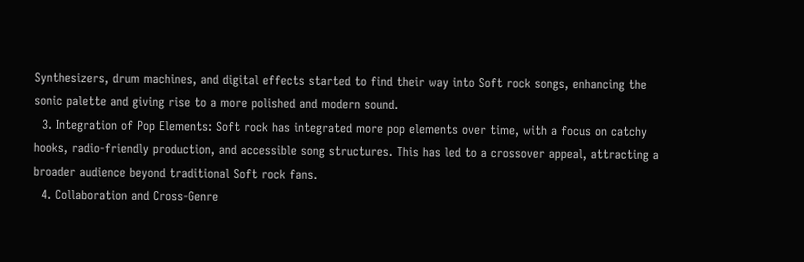Synthesizers, drum machines, and digital effects started to find their way into Soft rock songs, enhancing the sonic palette and giving rise to a more polished and modern sound.
  3. Integration of Pop Elements: Soft rock has integrated more pop elements over time, with a focus on catchy hooks, radio-friendly production, and accessible song structures. This has led to a crossover appeal, attracting a broader audience beyond traditional Soft rock fans.
  4. Collaboration and Cross-Genre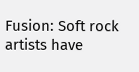Fusion: Soft rock artists have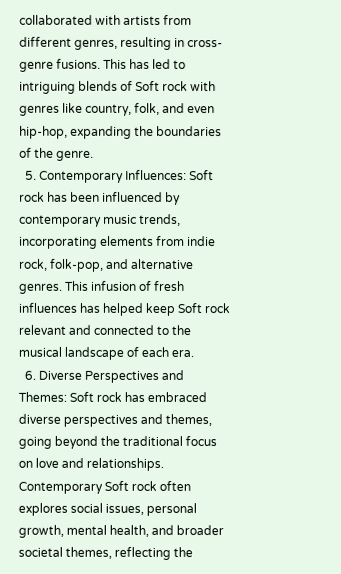collaborated with artists from different genres, resulting in cross-genre fusions. This has led to intriguing blends of Soft rock with genres like country, folk, and even hip-hop, expanding the boundaries of the genre.
  5. Contemporary Influences: Soft rock has been influenced by contemporary music trends, incorporating elements from indie rock, folk-pop, and alternative genres. This infusion of fresh influences has helped keep Soft rock relevant and connected to the musical landscape of each era.
  6. Diverse Perspectives and Themes: Soft rock has embraced diverse perspectives and themes, going beyond the traditional focus on love and relationships. Contemporary Soft rock often explores social issues, personal growth, mental health, and broader societal themes, reflecting the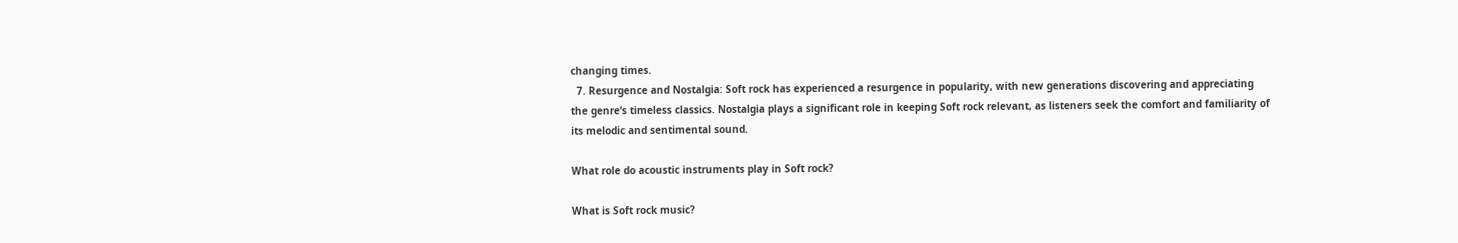changing times.
  7. Resurgence and Nostalgia: Soft rock has experienced a resurgence in popularity, with new generations discovering and appreciating the genre‘s timeless classics. Nostalgia plays a significant role in keeping Soft rock relevant, as listeners seek the comfort and familiarity of its melodic and sentimental sound.

What role do acoustic instruments play in Soft rock?

What is Soft rock music?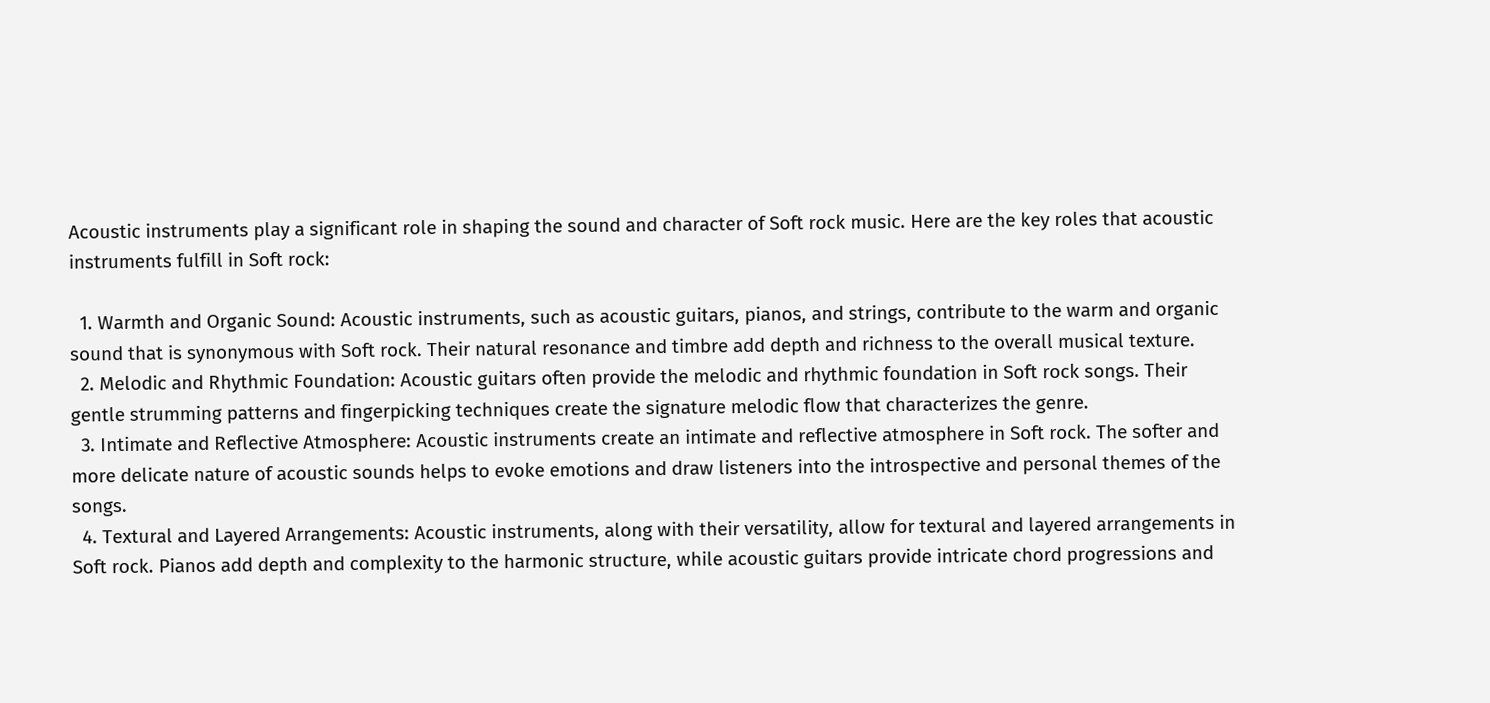Acoustic instruments play a significant role in shaping the sound and character of Soft rock music. Here are the key roles that acoustic instruments fulfill in Soft rock:

  1. Warmth and Organic Sound: Acoustic instruments, such as acoustic guitars, pianos, and strings, contribute to the warm and organic sound that is synonymous with Soft rock. Their natural resonance and timbre add depth and richness to the overall musical texture.
  2. Melodic and Rhythmic Foundation: Acoustic guitars often provide the melodic and rhythmic foundation in Soft rock songs. Their gentle strumming patterns and fingerpicking techniques create the signature melodic flow that characterizes the genre.
  3. Intimate and Reflective Atmosphere: Acoustic instruments create an intimate and reflective atmosphere in Soft rock. The softer and more delicate nature of acoustic sounds helps to evoke emotions and draw listeners into the introspective and personal themes of the songs.
  4. Textural and Layered Arrangements: Acoustic instruments, along with their versatility, allow for textural and layered arrangements in Soft rock. Pianos add depth and complexity to the harmonic structure, while acoustic guitars provide intricate chord progressions and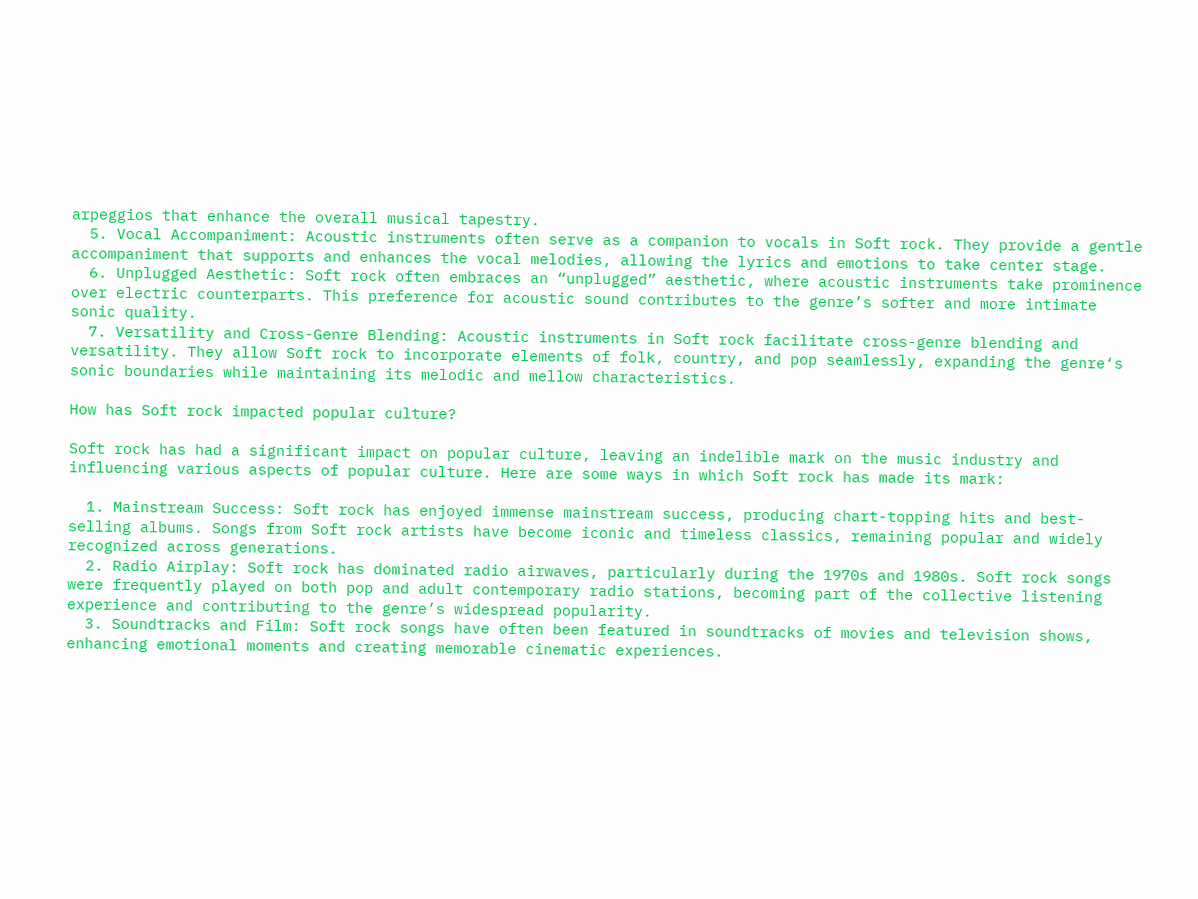arpeggios that enhance the overall musical tapestry.
  5. Vocal Accompaniment: Acoustic instruments often serve as a companion to vocals in Soft rock. They provide a gentle accompaniment that supports and enhances the vocal melodies, allowing the lyrics and emotions to take center stage.
  6. Unplugged Aesthetic: Soft rock often embraces an “unplugged” aesthetic, where acoustic instruments take prominence over electric counterparts. This preference for acoustic sound contributes to the genre’s softer and more intimate sonic quality.
  7. Versatility and Cross-Genre Blending: Acoustic instruments in Soft rock facilitate cross-genre blending and versatility. They allow Soft rock to incorporate elements of folk, country, and pop seamlessly, expanding the genre‘s sonic boundaries while maintaining its melodic and mellow characteristics.

How has Soft rock impacted popular culture?

Soft rock has had a significant impact on popular culture, leaving an indelible mark on the music industry and influencing various aspects of popular culture. Here are some ways in which Soft rock has made its mark:

  1. Mainstream Success: Soft rock has enjoyed immense mainstream success, producing chart-topping hits and best-selling albums. Songs from Soft rock artists have become iconic and timeless classics, remaining popular and widely recognized across generations.
  2. Radio Airplay: Soft rock has dominated radio airwaves, particularly during the 1970s and 1980s. Soft rock songs were frequently played on both pop and adult contemporary radio stations, becoming part of the collective listening experience and contributing to the genre’s widespread popularity.
  3. Soundtracks and Film: Soft rock songs have often been featured in soundtracks of movies and television shows, enhancing emotional moments and creating memorable cinematic experiences.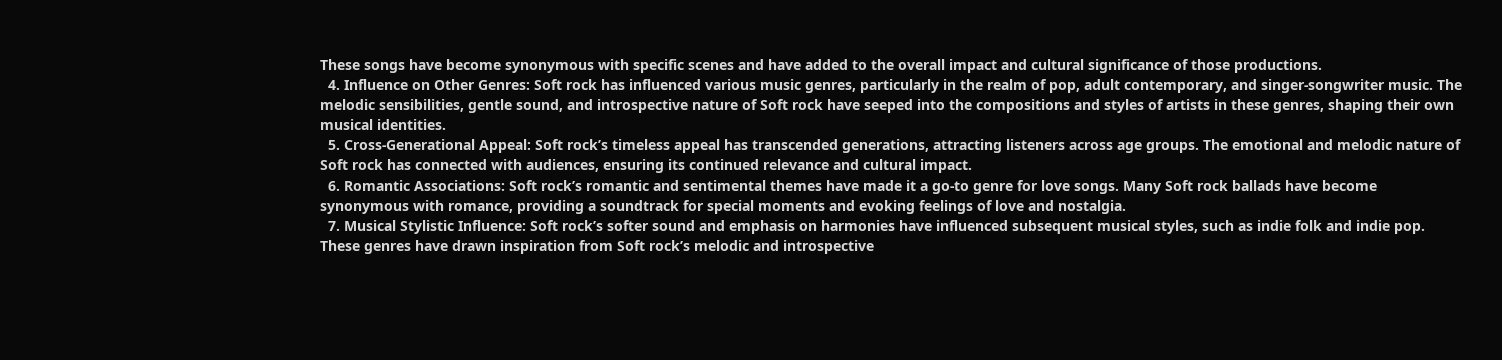These songs have become synonymous with specific scenes and have added to the overall impact and cultural significance of those productions.
  4. Influence on Other Genres: Soft rock has influenced various music genres, particularly in the realm of pop, adult contemporary, and singer-songwriter music. The melodic sensibilities, gentle sound, and introspective nature of Soft rock have seeped into the compositions and styles of artists in these genres, shaping their own musical identities.
  5. Cross-Generational Appeal: Soft rock’s timeless appeal has transcended generations, attracting listeners across age groups. The emotional and melodic nature of Soft rock has connected with audiences, ensuring its continued relevance and cultural impact.
  6. Romantic Associations: Soft rock’s romantic and sentimental themes have made it a go-to genre for love songs. Many Soft rock ballads have become synonymous with romance, providing a soundtrack for special moments and evoking feelings of love and nostalgia.
  7. Musical Stylistic Influence: Soft rock’s softer sound and emphasis on harmonies have influenced subsequent musical styles, such as indie folk and indie pop. These genres have drawn inspiration from Soft rock’s melodic and introspective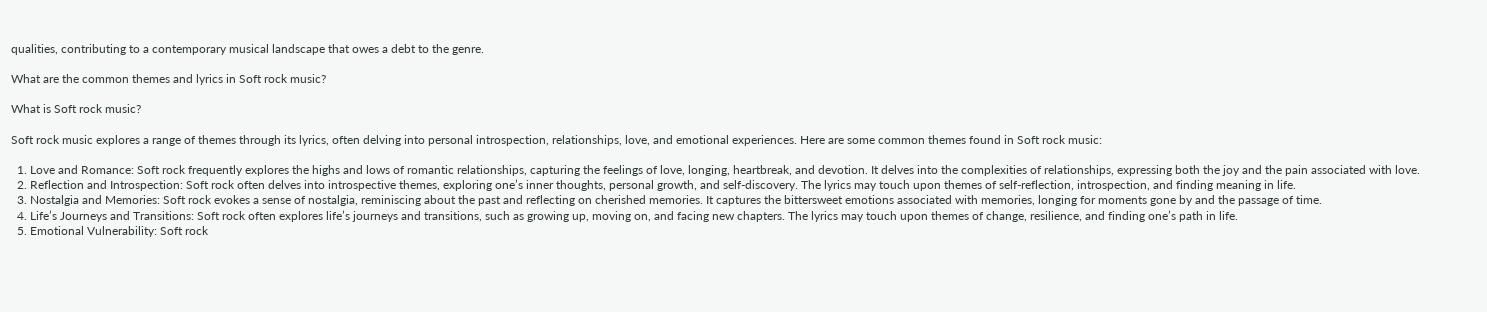qualities, contributing to a contemporary musical landscape that owes a debt to the genre.

What are the common themes and lyrics in Soft rock music?

What is Soft rock music?

Soft rock music explores a range of themes through its lyrics, often delving into personal introspection, relationships, love, and emotional experiences. Here are some common themes found in Soft rock music:

  1. Love and Romance: Soft rock frequently explores the highs and lows of romantic relationships, capturing the feelings of love, longing, heartbreak, and devotion. It delves into the complexities of relationships, expressing both the joy and the pain associated with love.
  2. Reflection and Introspection: Soft rock often delves into introspective themes, exploring one’s inner thoughts, personal growth, and self-discovery. The lyrics may touch upon themes of self-reflection, introspection, and finding meaning in life.
  3. Nostalgia and Memories: Soft rock evokes a sense of nostalgia, reminiscing about the past and reflecting on cherished memories. It captures the bittersweet emotions associated with memories, longing for moments gone by and the passage of time.
  4. Life’s Journeys and Transitions: Soft rock often explores life’s journeys and transitions, such as growing up, moving on, and facing new chapters. The lyrics may touch upon themes of change, resilience, and finding one’s path in life.
  5. Emotional Vulnerability: Soft rock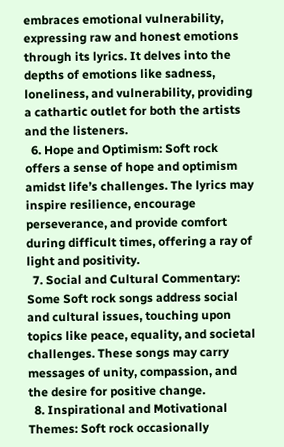embraces emotional vulnerability, expressing raw and honest emotions through its lyrics. It delves into the depths of emotions like sadness, loneliness, and vulnerability, providing a cathartic outlet for both the artists and the listeners.
  6. Hope and Optimism: Soft rock offers a sense of hope and optimism amidst life’s challenges. The lyrics may inspire resilience, encourage perseverance, and provide comfort during difficult times, offering a ray of light and positivity.
  7. Social and Cultural Commentary: Some Soft rock songs address social and cultural issues, touching upon topics like peace, equality, and societal challenges. These songs may carry messages of unity, compassion, and the desire for positive change.
  8. Inspirational and Motivational Themes: Soft rock occasionally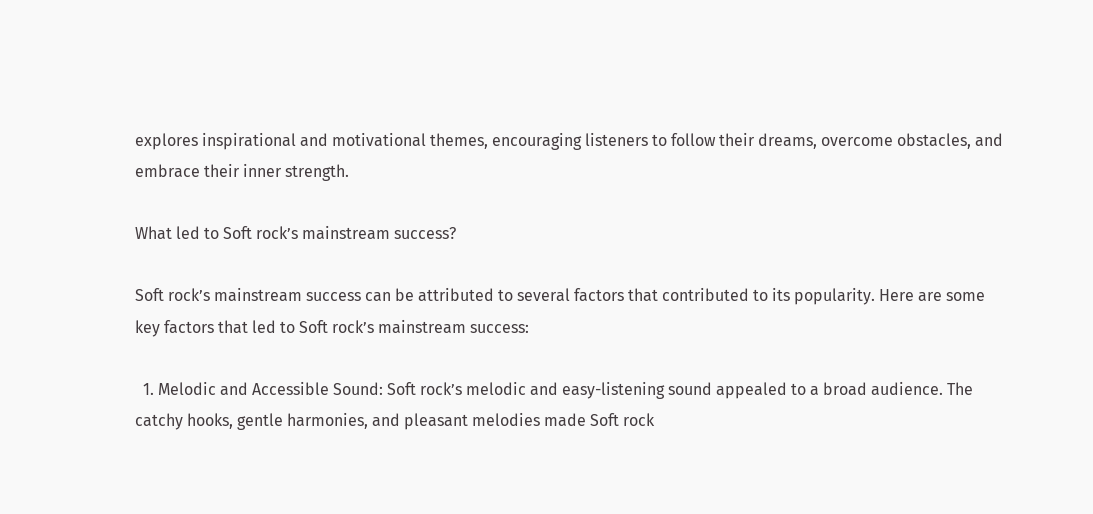explores inspirational and motivational themes, encouraging listeners to follow their dreams, overcome obstacles, and embrace their inner strength.

What led to Soft rock’s mainstream success?

Soft rock’s mainstream success can be attributed to several factors that contributed to its popularity. Here are some key factors that led to Soft rock’s mainstream success:

  1. Melodic and Accessible Sound: Soft rock’s melodic and easy-listening sound appealed to a broad audience. The catchy hooks, gentle harmonies, and pleasant melodies made Soft rock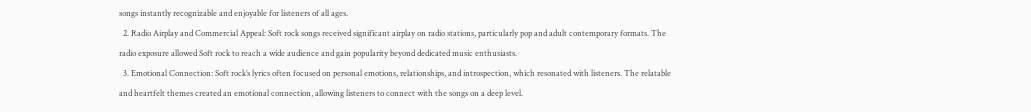songs instantly recognizable and enjoyable for listeners of all ages.
  2. Radio Airplay and Commercial Appeal: Soft rock songs received significant airplay on radio stations, particularly pop and adult contemporary formats. The radio exposure allowed Soft rock to reach a wide audience and gain popularity beyond dedicated music enthusiasts.
  3. Emotional Connection: Soft rock’s lyrics often focused on personal emotions, relationships, and introspection, which resonated with listeners. The relatable and heartfelt themes created an emotional connection, allowing listeners to connect with the songs on a deep level.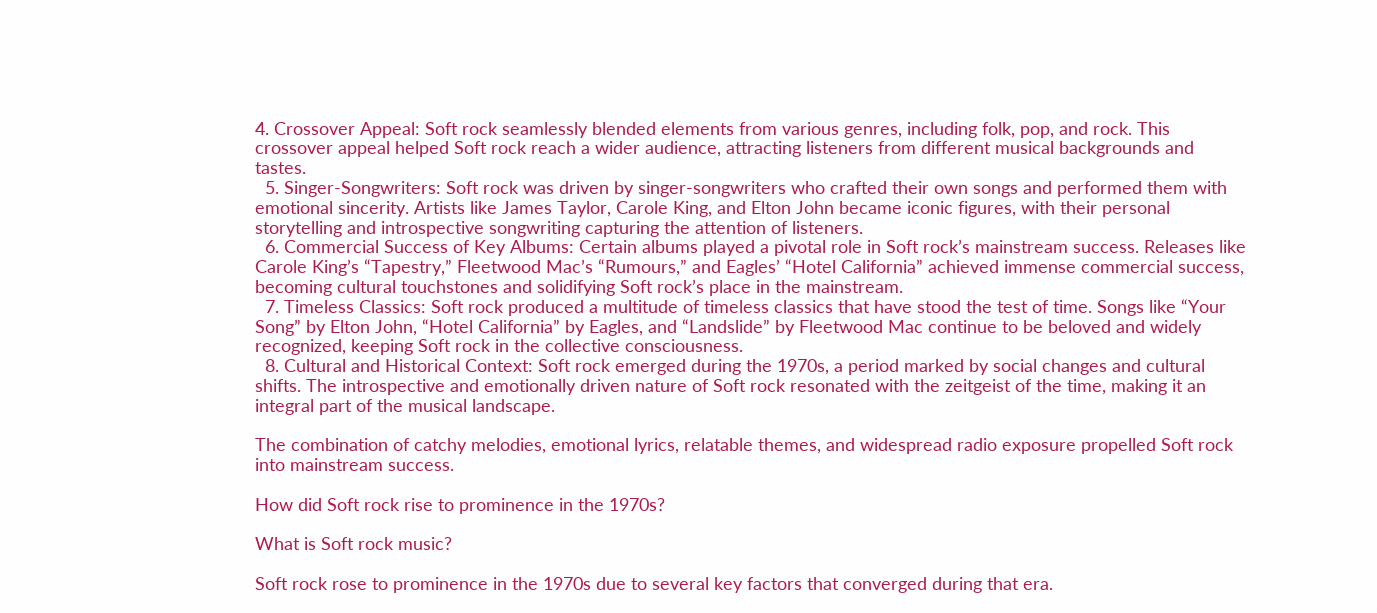4. Crossover Appeal: Soft rock seamlessly blended elements from various genres, including folk, pop, and rock. This crossover appeal helped Soft rock reach a wider audience, attracting listeners from different musical backgrounds and tastes.
  5. Singer-Songwriters: Soft rock was driven by singer-songwriters who crafted their own songs and performed them with emotional sincerity. Artists like James Taylor, Carole King, and Elton John became iconic figures, with their personal storytelling and introspective songwriting capturing the attention of listeners.
  6. Commercial Success of Key Albums: Certain albums played a pivotal role in Soft rock’s mainstream success. Releases like Carole King’s “Tapestry,” Fleetwood Mac’s “Rumours,” and Eagles’ “Hotel California” achieved immense commercial success, becoming cultural touchstones and solidifying Soft rock’s place in the mainstream.
  7. Timeless Classics: Soft rock produced a multitude of timeless classics that have stood the test of time. Songs like “Your Song” by Elton John, “Hotel California” by Eagles, and “Landslide” by Fleetwood Mac continue to be beloved and widely recognized, keeping Soft rock in the collective consciousness.
  8. Cultural and Historical Context: Soft rock emerged during the 1970s, a period marked by social changes and cultural shifts. The introspective and emotionally driven nature of Soft rock resonated with the zeitgeist of the time, making it an integral part of the musical landscape.

The combination of catchy melodies, emotional lyrics, relatable themes, and widespread radio exposure propelled Soft rock into mainstream success.

How did Soft rock rise to prominence in the 1970s?

What is Soft rock music?

Soft rock rose to prominence in the 1970s due to several key factors that converged during that era.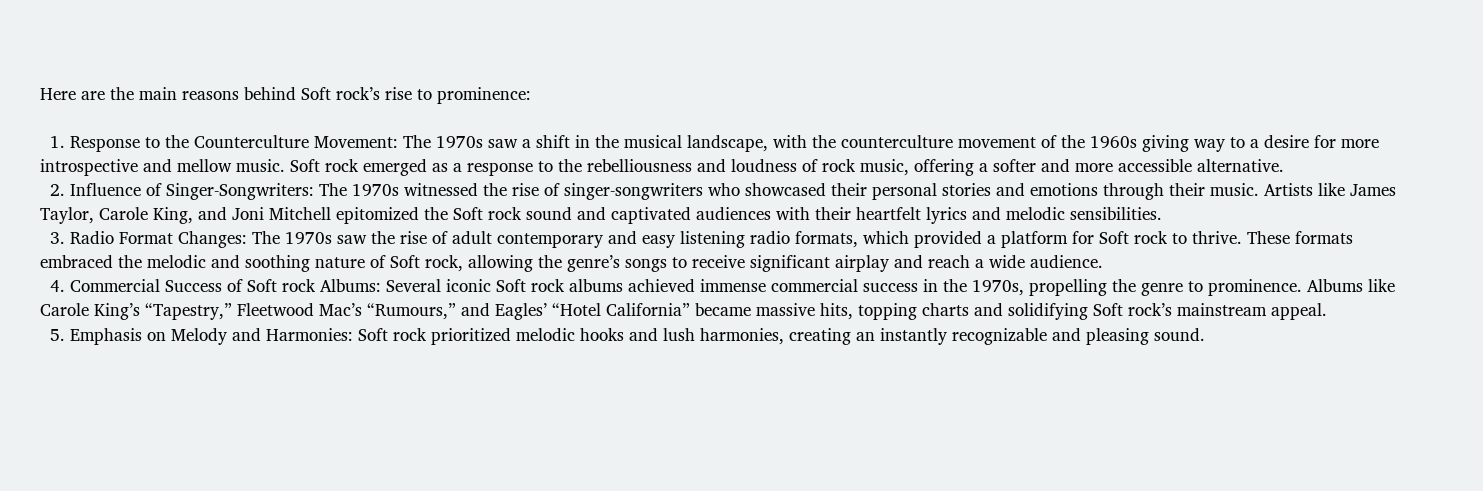Here are the main reasons behind Soft rock’s rise to prominence:

  1. Response to the Counterculture Movement: The 1970s saw a shift in the musical landscape, with the counterculture movement of the 1960s giving way to a desire for more introspective and mellow music. Soft rock emerged as a response to the rebelliousness and loudness of rock music, offering a softer and more accessible alternative.
  2. Influence of Singer-Songwriters: The 1970s witnessed the rise of singer-songwriters who showcased their personal stories and emotions through their music. Artists like James Taylor, Carole King, and Joni Mitchell epitomized the Soft rock sound and captivated audiences with their heartfelt lyrics and melodic sensibilities.
  3. Radio Format Changes: The 1970s saw the rise of adult contemporary and easy listening radio formats, which provided a platform for Soft rock to thrive. These formats embraced the melodic and soothing nature of Soft rock, allowing the genre’s songs to receive significant airplay and reach a wide audience.
  4. Commercial Success of Soft rock Albums: Several iconic Soft rock albums achieved immense commercial success in the 1970s, propelling the genre to prominence. Albums like Carole King’s “Tapestry,” Fleetwood Mac’s “Rumours,” and Eagles’ “Hotel California” became massive hits, topping charts and solidifying Soft rock’s mainstream appeal.
  5. Emphasis on Melody and Harmonies: Soft rock prioritized melodic hooks and lush harmonies, creating an instantly recognizable and pleasing sound.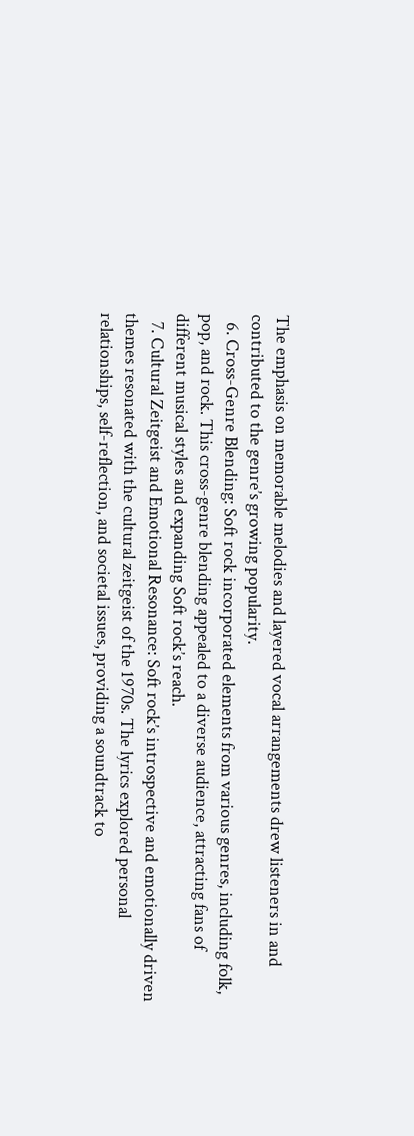The emphasis on memorable melodies and layered vocal arrangements drew listeners in and contributed to the genre’s growing popularity.
  6. Cross-Genre Blending: Soft rock incorporated elements from various genres, including folk, pop, and rock. This cross-genre blending appealed to a diverse audience, attracting fans of different musical styles and expanding Soft rock’s reach.
  7. Cultural Zeitgeist and Emotional Resonance: Soft rock’s introspective and emotionally driven themes resonated with the cultural zeitgeist of the 1970s. The lyrics explored personal relationships, self-reflection, and societal issues, providing a soundtrack to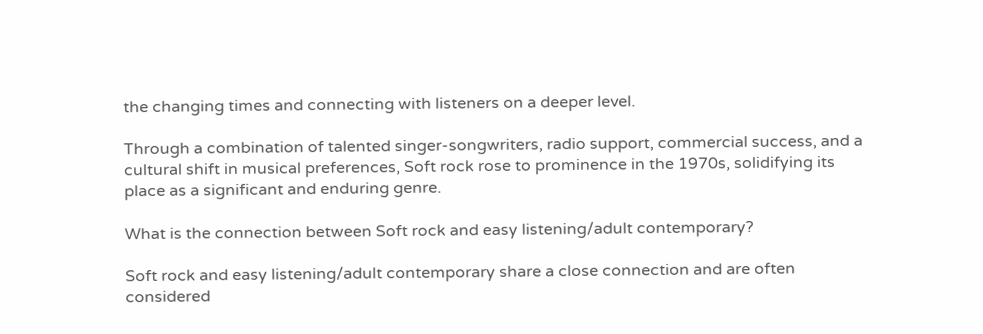the changing times and connecting with listeners on a deeper level.

Through a combination of talented singer-songwriters, radio support, commercial success, and a cultural shift in musical preferences, Soft rock rose to prominence in the 1970s, solidifying its place as a significant and enduring genre.

What is the connection between Soft rock and easy listening/adult contemporary?

Soft rock and easy listening/adult contemporary share a close connection and are often considered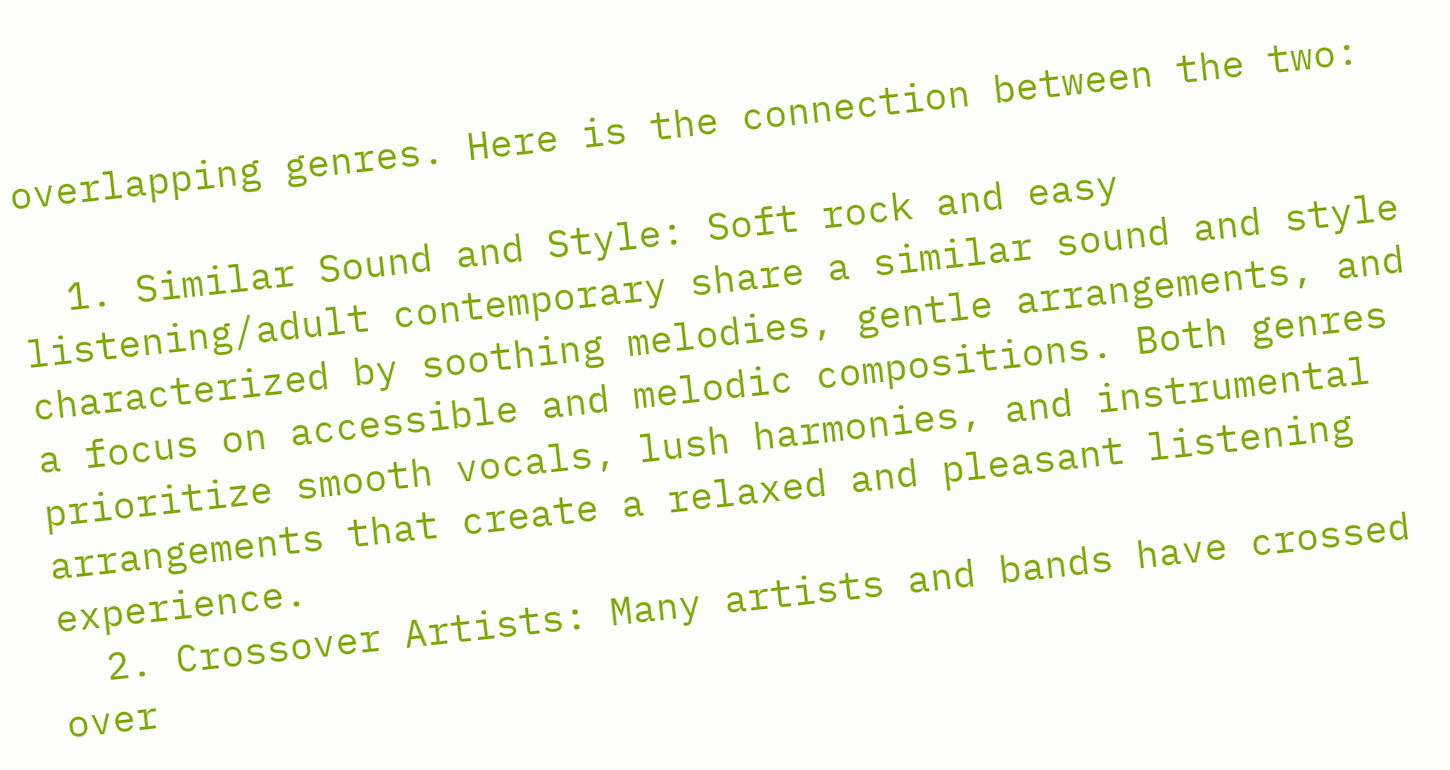overlapping genres. Here is the connection between the two:

  1. Similar Sound and Style: Soft rock and easy listening/adult contemporary share a similar sound and style characterized by soothing melodies, gentle arrangements, and a focus on accessible and melodic compositions. Both genres prioritize smooth vocals, lush harmonies, and instrumental arrangements that create a relaxed and pleasant listening experience.
  2. Crossover Artists: Many artists and bands have crossed over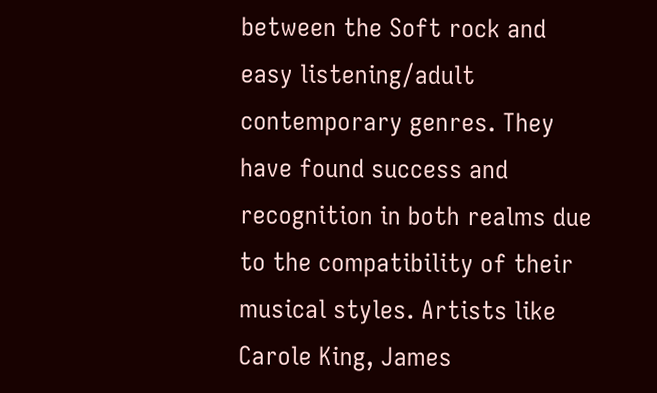between the Soft rock and easy listening/adult contemporary genres. They have found success and recognition in both realms due to the compatibility of their musical styles. Artists like Carole King, James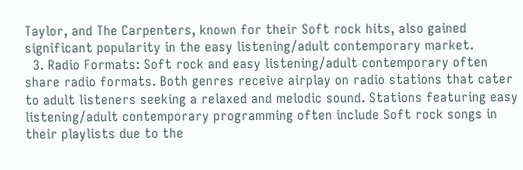Taylor, and The Carpenters, known for their Soft rock hits, also gained significant popularity in the easy listening/adult contemporary market.
  3. Radio Formats: Soft rock and easy listening/adult contemporary often share radio formats. Both genres receive airplay on radio stations that cater to adult listeners seeking a relaxed and melodic sound. Stations featuring easy listening/adult contemporary programming often include Soft rock songs in their playlists due to the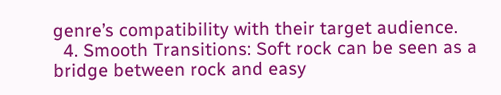genre’s compatibility with their target audience.
  4. Smooth Transitions: Soft rock can be seen as a bridge between rock and easy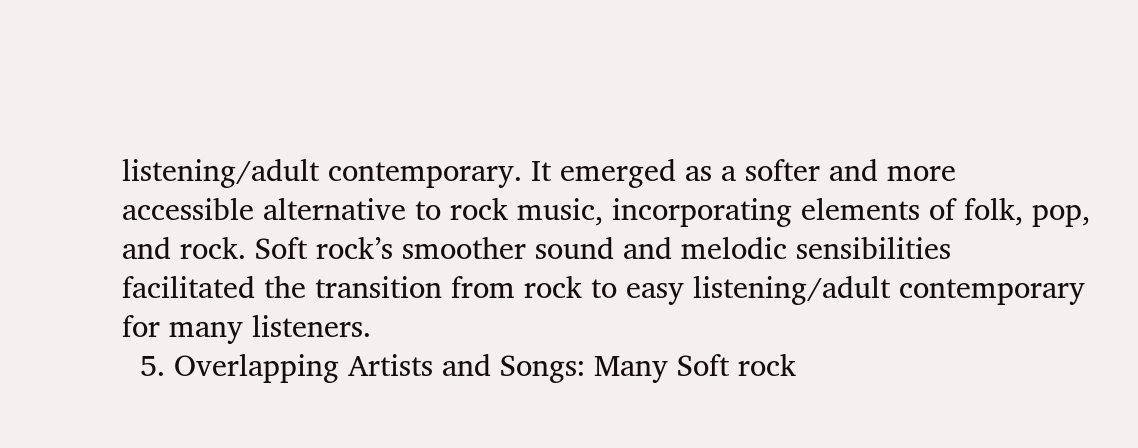listening/adult contemporary. It emerged as a softer and more accessible alternative to rock music, incorporating elements of folk, pop, and rock. Soft rock’s smoother sound and melodic sensibilities facilitated the transition from rock to easy listening/adult contemporary for many listeners.
  5. Overlapping Artists and Songs: Many Soft rock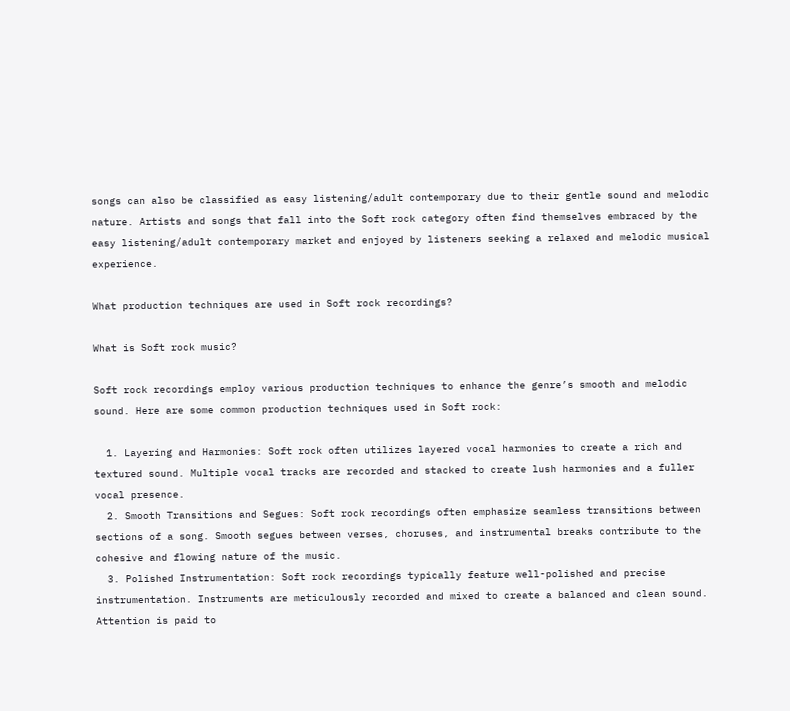songs can also be classified as easy listening/adult contemporary due to their gentle sound and melodic nature. Artists and songs that fall into the Soft rock category often find themselves embraced by the easy listening/adult contemporary market and enjoyed by listeners seeking a relaxed and melodic musical experience.

What production techniques are used in Soft rock recordings?

What is Soft rock music?

Soft rock recordings employ various production techniques to enhance the genre’s smooth and melodic sound. Here are some common production techniques used in Soft rock:

  1. Layering and Harmonies: Soft rock often utilizes layered vocal harmonies to create a rich and textured sound. Multiple vocal tracks are recorded and stacked to create lush harmonies and a fuller vocal presence.
  2. Smooth Transitions and Segues: Soft rock recordings often emphasize seamless transitions between sections of a song. Smooth segues between verses, choruses, and instrumental breaks contribute to the cohesive and flowing nature of the music.
  3. Polished Instrumentation: Soft rock recordings typically feature well-polished and precise instrumentation. Instruments are meticulously recorded and mixed to create a balanced and clean sound. Attention is paid to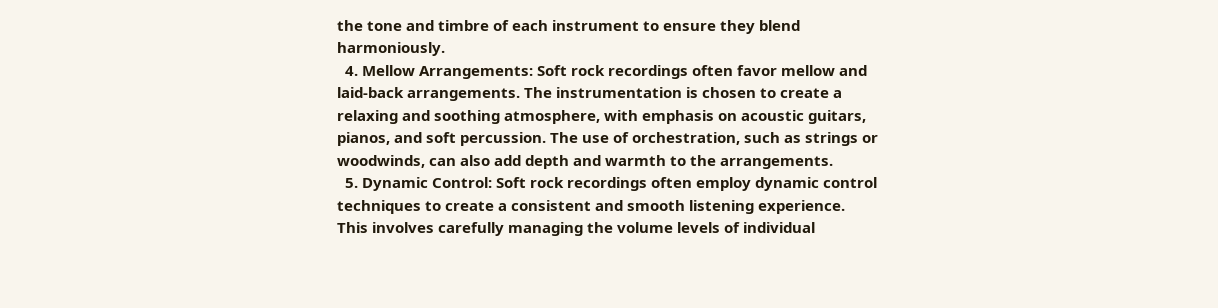the tone and timbre of each instrument to ensure they blend harmoniously.
  4. Mellow Arrangements: Soft rock recordings often favor mellow and laid-back arrangements. The instrumentation is chosen to create a relaxing and soothing atmosphere, with emphasis on acoustic guitars, pianos, and soft percussion. The use of orchestration, such as strings or woodwinds, can also add depth and warmth to the arrangements.
  5. Dynamic Control: Soft rock recordings often employ dynamic control techniques to create a consistent and smooth listening experience. This involves carefully managing the volume levels of individual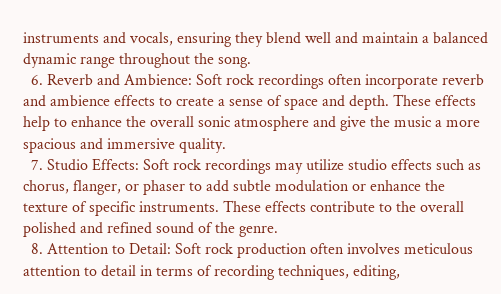instruments and vocals, ensuring they blend well and maintain a balanced dynamic range throughout the song.
  6. Reverb and Ambience: Soft rock recordings often incorporate reverb and ambience effects to create a sense of space and depth. These effects help to enhance the overall sonic atmosphere and give the music a more spacious and immersive quality.
  7. Studio Effects: Soft rock recordings may utilize studio effects such as chorus, flanger, or phaser to add subtle modulation or enhance the texture of specific instruments. These effects contribute to the overall polished and refined sound of the genre.
  8. Attention to Detail: Soft rock production often involves meticulous attention to detail in terms of recording techniques, editing,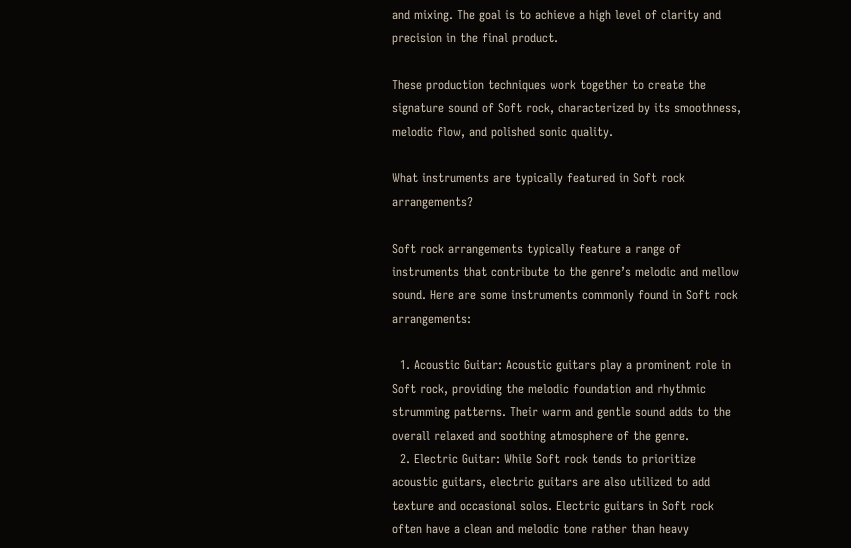and mixing. The goal is to achieve a high level of clarity and precision in the final product.

These production techniques work together to create the signature sound of Soft rock, characterized by its smoothness, melodic flow, and polished sonic quality.

What instruments are typically featured in Soft rock arrangements?

Soft rock arrangements typically feature a range of instruments that contribute to the genre’s melodic and mellow sound. Here are some instruments commonly found in Soft rock arrangements:

  1. Acoustic Guitar: Acoustic guitars play a prominent role in Soft rock, providing the melodic foundation and rhythmic strumming patterns. Their warm and gentle sound adds to the overall relaxed and soothing atmosphere of the genre.
  2. Electric Guitar: While Soft rock tends to prioritize acoustic guitars, electric guitars are also utilized to add texture and occasional solos. Electric guitars in Soft rock often have a clean and melodic tone rather than heavy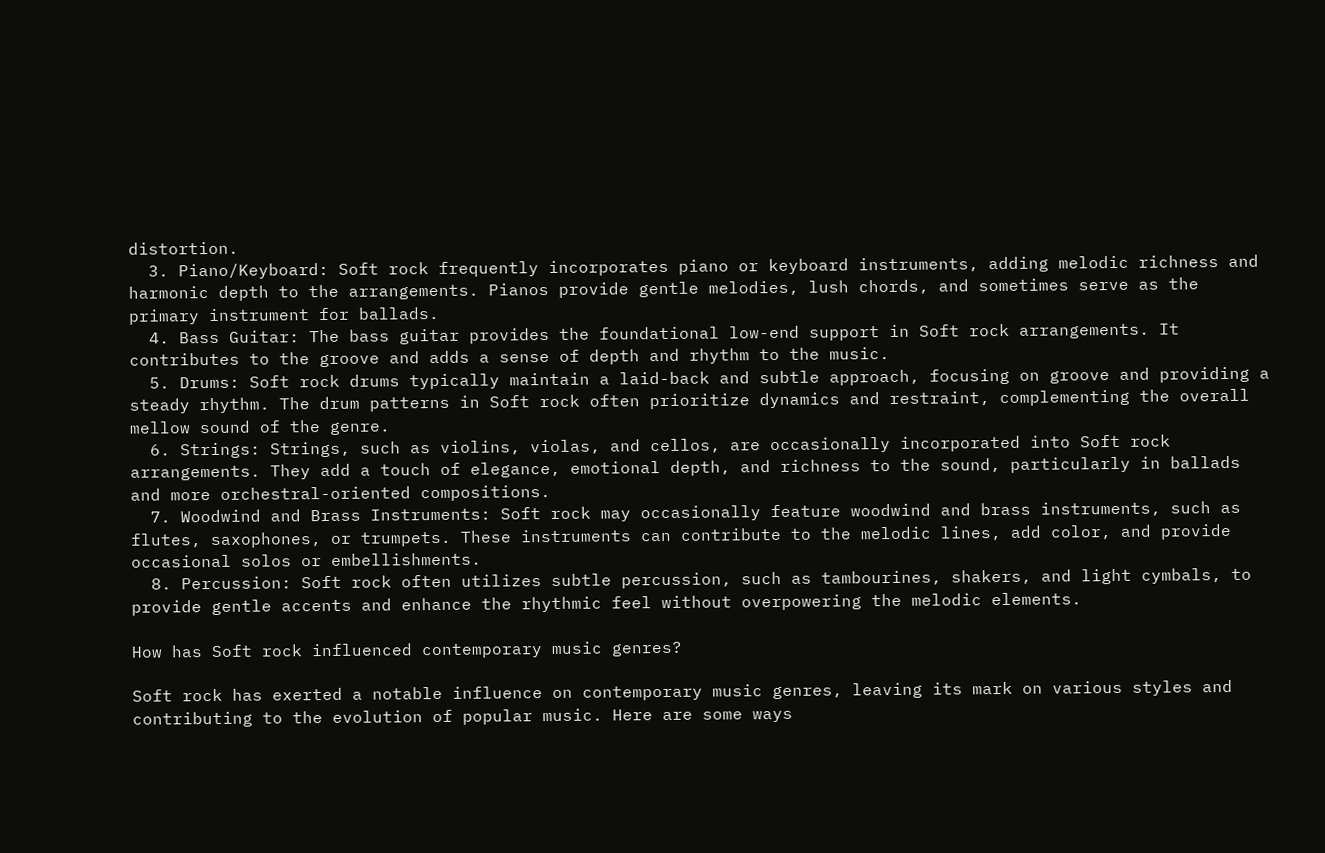distortion.
  3. Piano/Keyboard: Soft rock frequently incorporates piano or keyboard instruments, adding melodic richness and harmonic depth to the arrangements. Pianos provide gentle melodies, lush chords, and sometimes serve as the primary instrument for ballads.
  4. Bass Guitar: The bass guitar provides the foundational low-end support in Soft rock arrangements. It contributes to the groove and adds a sense of depth and rhythm to the music.
  5. Drums: Soft rock drums typically maintain a laid-back and subtle approach, focusing on groove and providing a steady rhythm. The drum patterns in Soft rock often prioritize dynamics and restraint, complementing the overall mellow sound of the genre.
  6. Strings: Strings, such as violins, violas, and cellos, are occasionally incorporated into Soft rock arrangements. They add a touch of elegance, emotional depth, and richness to the sound, particularly in ballads and more orchestral-oriented compositions.
  7. Woodwind and Brass Instruments: Soft rock may occasionally feature woodwind and brass instruments, such as flutes, saxophones, or trumpets. These instruments can contribute to the melodic lines, add color, and provide occasional solos or embellishments.
  8. Percussion: Soft rock often utilizes subtle percussion, such as tambourines, shakers, and light cymbals, to provide gentle accents and enhance the rhythmic feel without overpowering the melodic elements.

How has Soft rock influenced contemporary music genres?

Soft rock has exerted a notable influence on contemporary music genres, leaving its mark on various styles and contributing to the evolution of popular music. Here are some ways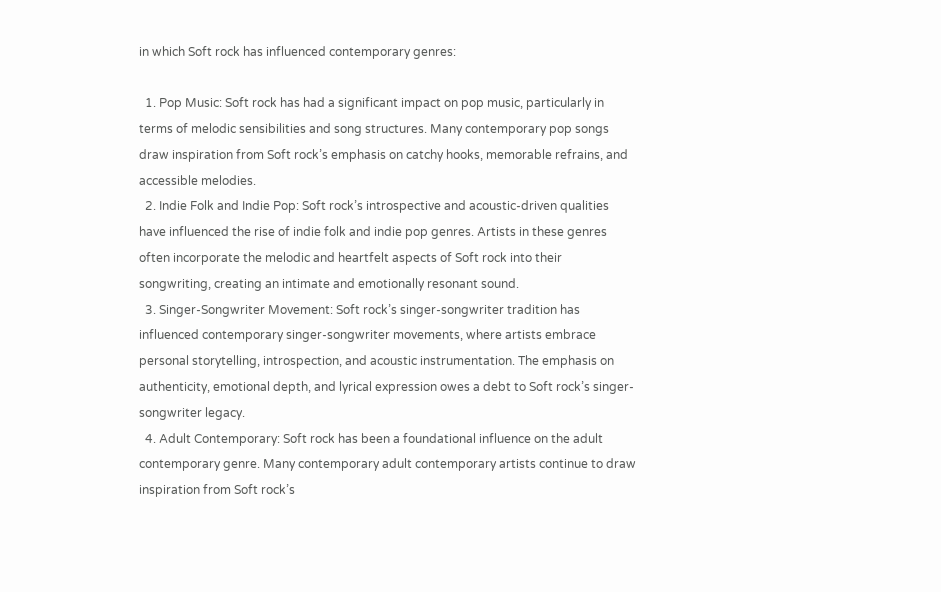in which Soft rock has influenced contemporary genres:

  1. Pop Music: Soft rock has had a significant impact on pop music, particularly in terms of melodic sensibilities and song structures. Many contemporary pop songs draw inspiration from Soft rock’s emphasis on catchy hooks, memorable refrains, and accessible melodies.
  2. Indie Folk and Indie Pop: Soft rock’s introspective and acoustic-driven qualities have influenced the rise of indie folk and indie pop genres. Artists in these genres often incorporate the melodic and heartfelt aspects of Soft rock into their songwriting, creating an intimate and emotionally resonant sound.
  3. Singer-Songwriter Movement: Soft rock’s singer-songwriter tradition has influenced contemporary singer-songwriter movements, where artists embrace personal storytelling, introspection, and acoustic instrumentation. The emphasis on authenticity, emotional depth, and lyrical expression owes a debt to Soft rock’s singer-songwriter legacy.
  4. Adult Contemporary: Soft rock has been a foundational influence on the adult contemporary genre. Many contemporary adult contemporary artists continue to draw inspiration from Soft rock’s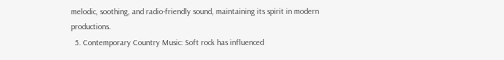melodic, soothing, and radio-friendly sound, maintaining its spirit in modern productions.
  5. Contemporary Country Music: Soft rock has influenced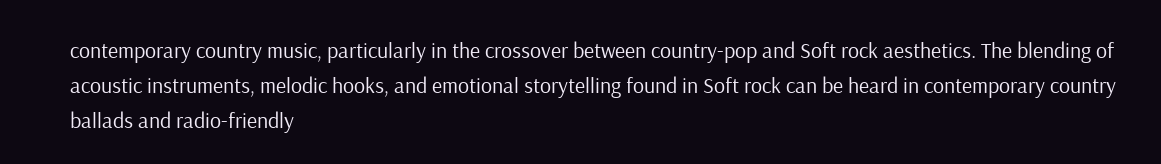contemporary country music, particularly in the crossover between country-pop and Soft rock aesthetics. The blending of acoustic instruments, melodic hooks, and emotional storytelling found in Soft rock can be heard in contemporary country ballads and radio-friendly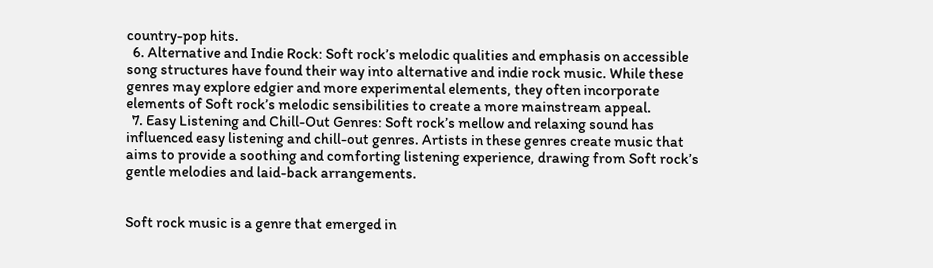country-pop hits.
  6. Alternative and Indie Rock: Soft rock’s melodic qualities and emphasis on accessible song structures have found their way into alternative and indie rock music. While these genres may explore edgier and more experimental elements, they often incorporate elements of Soft rock’s melodic sensibilities to create a more mainstream appeal.
  7. Easy Listening and Chill-Out Genres: Soft rock’s mellow and relaxing sound has influenced easy listening and chill-out genres. Artists in these genres create music that aims to provide a soothing and comforting listening experience, drawing from Soft rock’s gentle melodies and laid-back arrangements.


Soft rock music is a genre that emerged in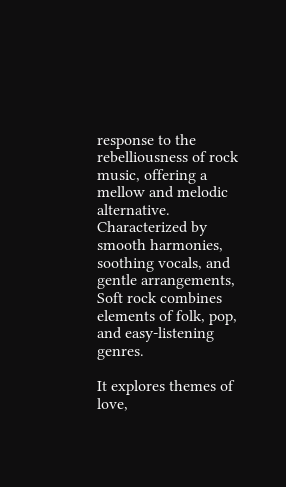response to the rebelliousness of rock music, offering a mellow and melodic alternative. Characterized by smooth harmonies, soothing vocals, and gentle arrangements, Soft rock combines elements of folk, pop, and easy-listening genres.

It explores themes of love,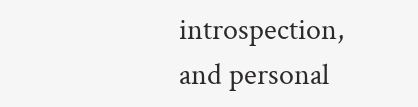introspection, and personal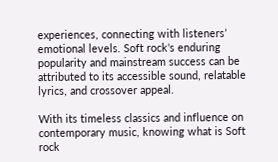experiences, connecting with listeners’ emotional levels. Soft rock‘s enduring popularity and mainstream success can be attributed to its accessible sound, relatable lyrics, and crossover appeal.

With its timeless classics and influence on contemporary music, knowing what is Soft rock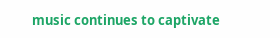music continues to captivate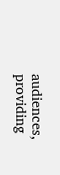audiences, providing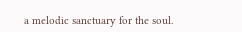a melodic sanctuary for the soul.